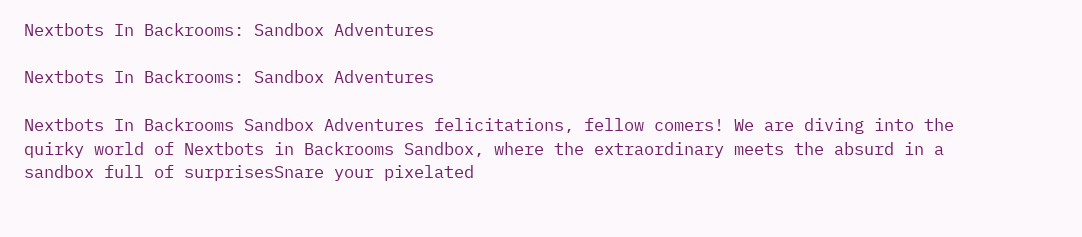Nextbots In Backrooms: Sandbox Adventures

Nextbots In Backrooms: Sandbox Adventures

Nextbots In Backrooms Sandbox Adventures felicitations, fellow comers! We are diving into the quirky world of Nextbots in Backrooms Sandbox, where the extraordinary meets the absurd in a sandbox full of surprisesSnare your pixelated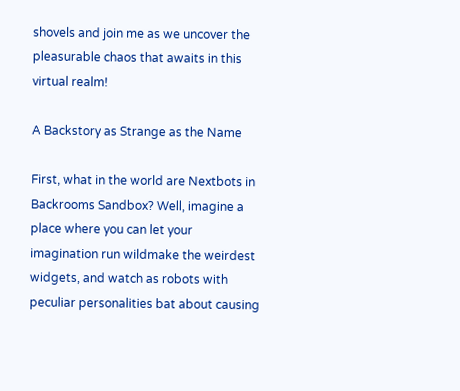shovels and join me as we uncover the pleasurable chaos that awaits in this virtual realm!

A Backstory as Strange as the Name

First, what in the world are Nextbots in Backrooms Sandbox? Well, imagine a place where you can let your imagination run wildmake the weirdest widgets, and watch as robots with peculiar personalities bat about causing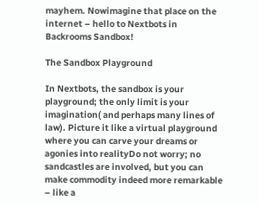mayhem. Nowimagine that place on the internet – hello to Nextbots in Backrooms Sandbox!

The Sandbox Playground

In Nextbots, the sandbox is your playground; the only limit is your imagination( and perhaps many lines of law). Picture it like a virtual playground where you can carve your dreams or agonies into realityDo not worry; no sandcastles are involved, but you can make commodity indeed more remarkable – like a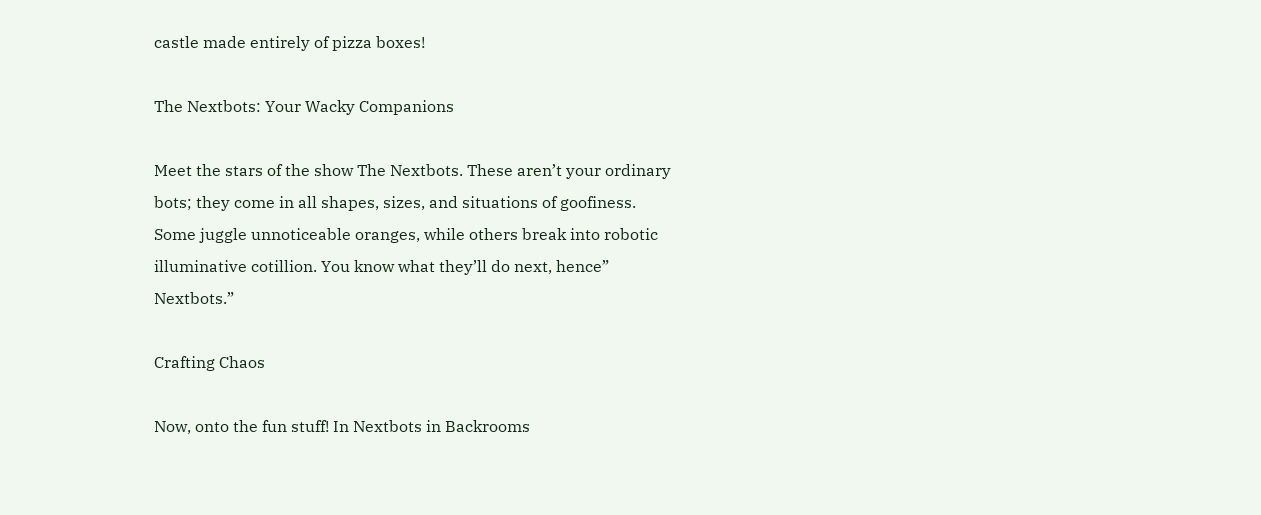castle made entirely of pizza boxes!

The Nextbots: Your Wacky Companions

Meet the stars of the show The Nextbots. These aren’t your ordinary bots; they come in all shapes, sizes, and situations of goofiness. Some juggle unnoticeable oranges, while others break into robotic illuminative cotillion. You know what they’ll do next, hence” Nextbots.”

Crafting Chaos

Now, onto the fun stuff! In Nextbots in Backrooms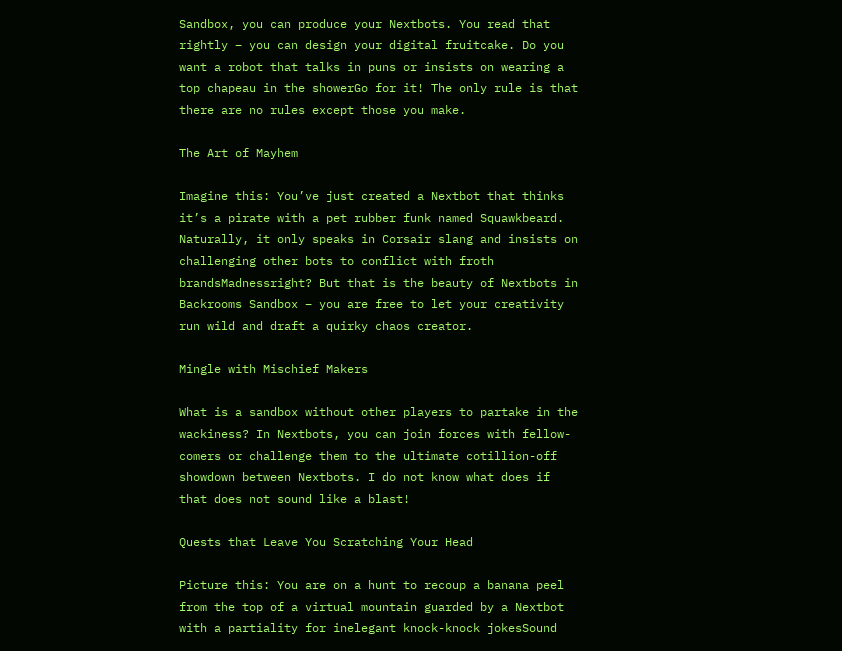Sandbox, you can produce your Nextbots. You read that rightly – you can design your digital fruitcake. Do you want a robot that talks in puns or insists on wearing a top chapeau in the showerGo for it! The only rule is that there are no rules except those you make.

The Art of Mayhem

Imagine this: You’ve just created a Nextbot that thinks it’s a pirate with a pet rubber funk named Squawkbeard. Naturally, it only speaks in Corsair slang and insists on challenging other bots to conflict with froth brandsMadnessright? But that is the beauty of Nextbots in Backrooms Sandbox – you are free to let your creativity run wild and draft a quirky chaos creator.

Mingle with Mischief Makers

What is a sandbox without other players to partake in the wackiness? In Nextbots, you can join forces with fellow-comers or challenge them to the ultimate cotillion-off showdown between Nextbots. I do not know what does if that does not sound like a blast!

Quests that Leave You Scratching Your Head

Picture this: You are on a hunt to recoup a banana peel from the top of a virtual mountain guarded by a Nextbot with a partiality for inelegant knock-knock jokesSound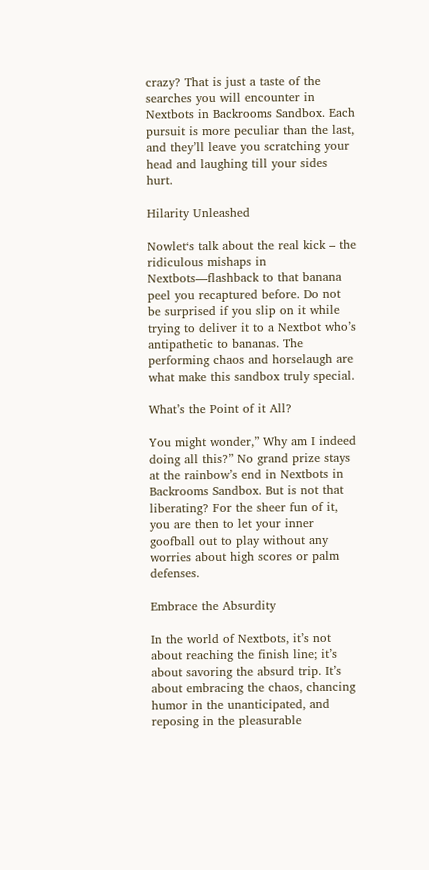crazy? That is just a taste of the searches you will encounter in Nextbots in Backrooms Sandbox. Each pursuit is more peculiar than the last, and they’ll leave you scratching your head and laughing till your sides hurt.

Hilarity Unleashed

Nowlet‘s talk about the real kick – the ridiculous mishaps in Nextbots—flashback to that banana peel you recaptured before. Do not be surprised if you slip on it while trying to deliver it to a Nextbot who’s antipathetic to bananas. The performing chaos and horselaugh are what make this sandbox truly special.

What’s the Point of it All?

You might wonder,” Why am I indeed doing all this?” No grand prize stays at the rainbow’s end in Nextbots in Backrooms Sandbox. But is not that liberating? For the sheer fun of it, you are then to let your inner goofball out to play without any worries about high scores or palm defenses.

Embrace the Absurdity

In the world of Nextbots, it’s not about reaching the finish line; it’s about savoring the absurd trip. It’s about embracing the chaos, chancing humor in the unanticipated, and reposing in the pleasurable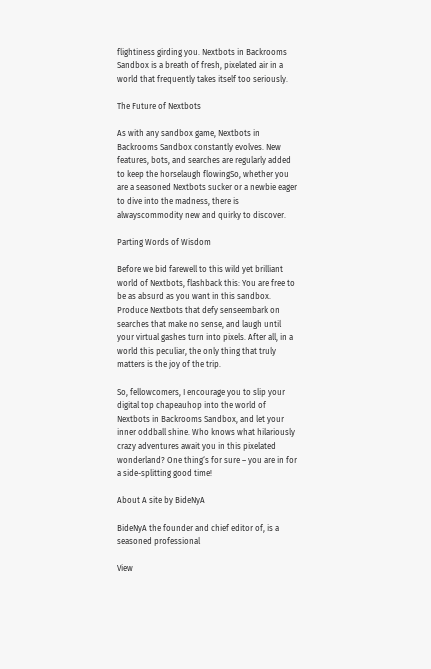flightiness girding you. Nextbots in Backrooms Sandbox is a breath of fresh, pixelated air in a world that frequently takes itself too seriously.

The Future of Nextbots

As with any sandbox game, Nextbots in Backrooms Sandbox constantly evolves. New features, bots, and searches are regularly added to keep the horselaugh flowingSo, whether you are a seasoned Nextbots sucker or a newbie eager to dive into the madness, there is alwayscommodity new and quirky to discover.

Parting Words of Wisdom

Before we bid farewell to this wild yet brilliant world of Nextbots, flashback this: You are free to be as absurd as you want in this sandbox. Produce Nextbots that defy senseembark on searches that make no sense, and laugh until your virtual gashes turn into pixels. After all, in a world this peculiar, the only thing that truly matters is the joy of the trip.

So, fellowcomers, I encourage you to slip your digital top chapeauhop into the world of Nextbots in Backrooms Sandbox, and let your inner oddball shine. Who knows what hilariously crazy adventures await you in this pixelated wonderland? One thing‘s for sure – you are in for a side-splitting good time!

About A site by BideNyA

BideNyA the founder and chief editor of, is a seasoned professional

View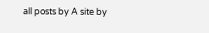all posts by A site by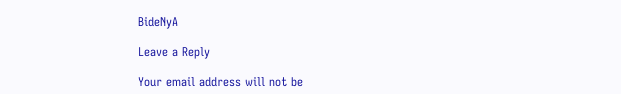BideNyA

Leave a Reply

Your email address will not be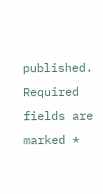published. Required fields are marked *